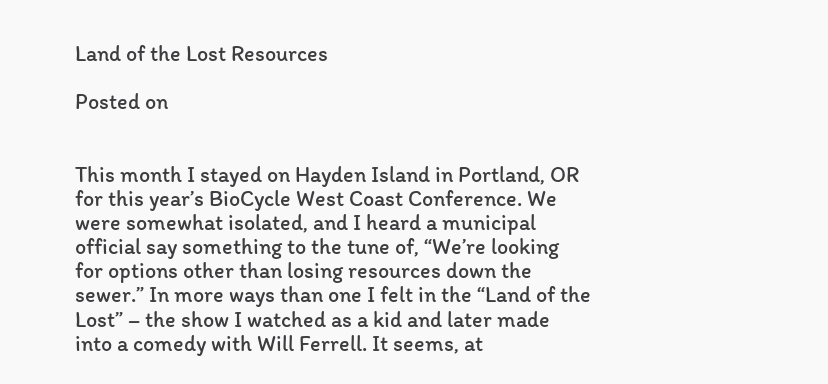Land of the Lost Resources

Posted on


This month I stayed on Hayden Island in Portland, OR for this year’s BioCycle West Coast Conference. We were somewhat isolated, and I heard a municipal official say something to the tune of, “We’re looking for options other than losing resources down the sewer.” In more ways than one I felt in the “Land of the Lost” – the show I watched as a kid and later made into a comedy with Will Ferrell. It seems, at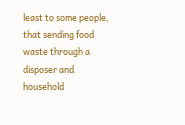least to some people, that sending food waste through a disposer and household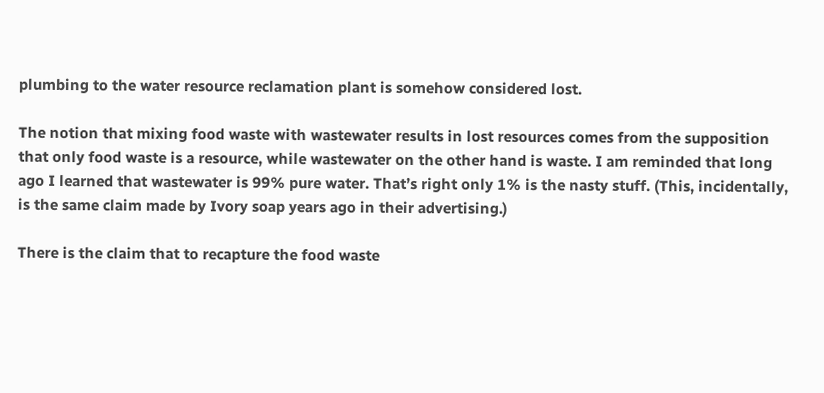plumbing to the water resource reclamation plant is somehow considered lost.

The notion that mixing food waste with wastewater results in lost resources comes from the supposition that only food waste is a resource, while wastewater on the other hand is waste. I am reminded that long ago I learned that wastewater is 99% pure water. That’s right only 1% is the nasty stuff. (This, incidentally, is the same claim made by Ivory soap years ago in their advertising.)

There is the claim that to recapture the food waste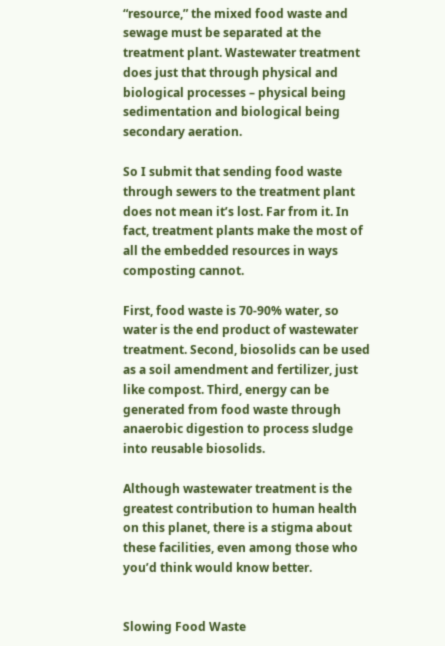“resource,” the mixed food waste and sewage must be separated at the treatment plant. Wastewater treatment does just that through physical and biological processes – physical being sedimentation and biological being secondary aeration.

So I submit that sending food waste through sewers to the treatment plant does not mean it’s lost. Far from it. In fact, treatment plants make the most of all the embedded resources in ways composting cannot.

First, food waste is 70-90% water, so water is the end product of wastewater treatment. Second, biosolids can be used as a soil amendment and fertilizer, just like compost. Third, energy can be generated from food waste through anaerobic digestion to process sludge into reusable biosolids.

Although wastewater treatment is the greatest contribution to human health on this planet, there is a stigma about these facilities, even among those who you’d think would know better.


Slowing Food Waste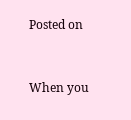Posted on


When you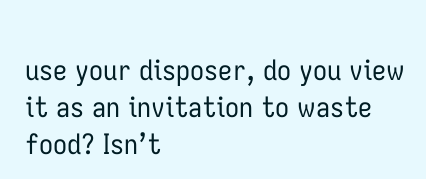use your disposer, do you view it as an invitation to waste food? Isn’t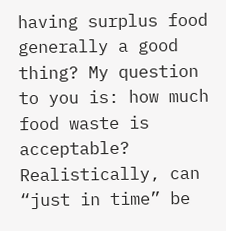having surplus food generally a good thing? My question to you is: how much food waste is acceptable? Realistically, can “just in time” be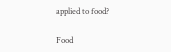applied to food?

Food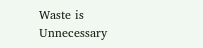Waste is Unnecessary